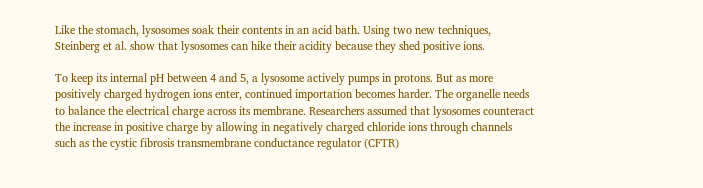Like the stomach, lysosomes soak their contents in an acid bath. Using two new techniques, Steinberg et al. show that lysosomes can hike their acidity because they shed positive ions.

To keep its internal pH between 4 and 5, a lysosome actively pumps in protons. But as more positively charged hydrogen ions enter, continued importation becomes harder. The organelle needs to balance the electrical charge across its membrane. Researchers assumed that lysosomes counteract the increase in positive charge by allowing in negatively charged chloride ions through channels such as the cystic fibrosis transmembrane conductance regulator (CFTR)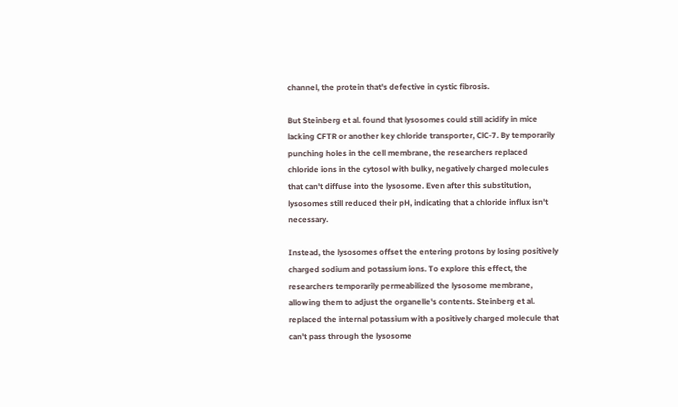channel, the protein that's defective in cystic fibrosis.

But Steinberg et al. found that lysosomes could still acidify in mice lacking CFTR or another key chloride transporter, ClC-7. By temporarily punching holes in the cell membrane, the researchers replaced chloride ions in the cytosol with bulky, negatively charged molecules that can't diffuse into the lysosome. Even after this substitution, lysosomes still reduced their pH, indicating that a chloride influx isn't necessary.

Instead, the lysosomes offset the entering protons by losing positively charged sodium and potassium ions. To explore this effect, the researchers temporarily permeabilized the lysosome membrane, allowing them to adjust the organelle's contents. Steinberg et al. replaced the internal potassium with a positively charged molecule that can't pass through the lysosome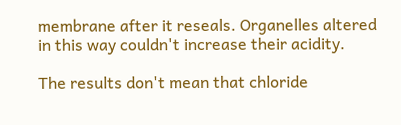membrane after it reseals. Organelles altered in this way couldn't increase their acidity.

The results don't mean that chloride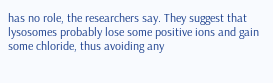has no role, the researchers say. They suggest that lysosomes probably lose some positive ions and gain some chloride, thus avoiding any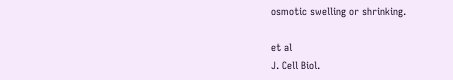osmotic swelling or shrinking.

et al
J. Cell Biol.